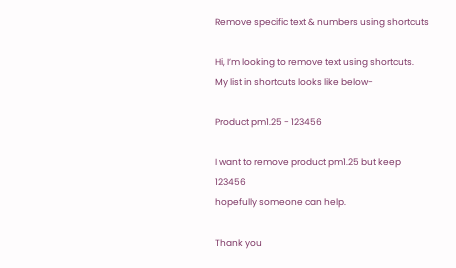Remove specific text & numbers using shortcuts

Hi, I’m looking to remove text using shortcuts.
My list in shortcuts looks like below-

Product pm1.25 - 123456

I want to remove product pm1.25 but keep 123456
hopefully someone can help.

Thank you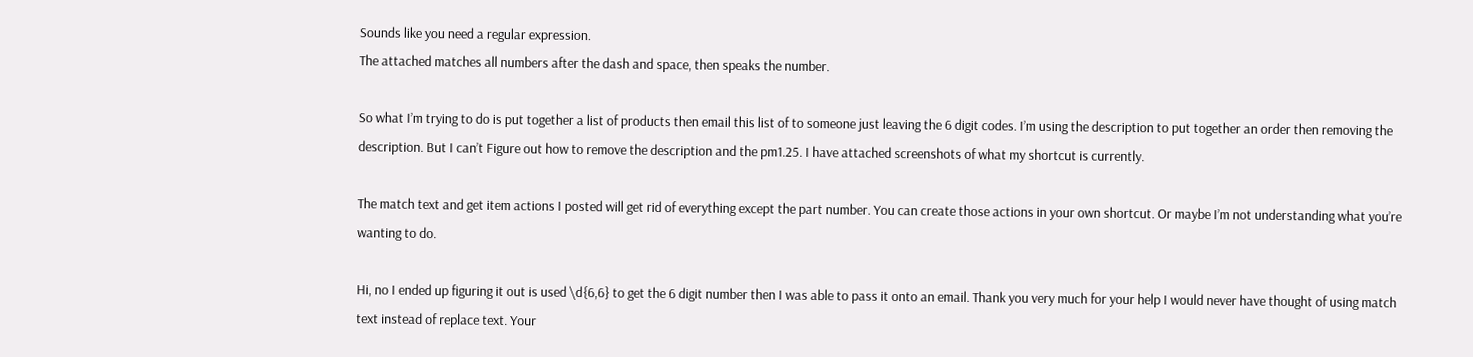Sounds like you need a regular expression.
The attached matches all numbers after the dash and space, then speaks the number.

So what I’m trying to do is put together a list of products then email this list of to someone just leaving the 6 digit codes. I’m using the description to put together an order then removing the description. But I can’t Figure out how to remove the description and the pm1.25. I have attached screenshots of what my shortcut is currently.

The match text and get item actions I posted will get rid of everything except the part number. You can create those actions in your own shortcut. Or maybe I’m not understanding what you’re wanting to do.

Hi, no I ended up figuring it out is used \d{6,6} to get the 6 digit number then I was able to pass it onto an email. Thank you very much for your help I would never have thought of using match text instead of replace text. Your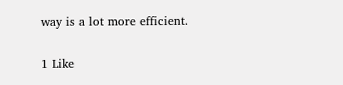way is a lot more efficient.

1 Like